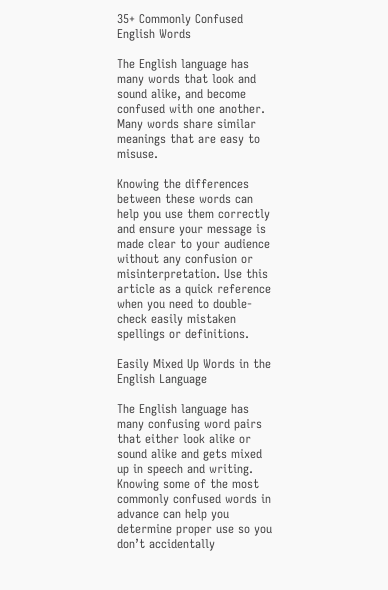35+ Commonly Confused English Words

The English language has many words that look and sound alike, and become confused with one another. Many words share similar meanings that are easy to misuse.

Knowing the differences between these words can help you use them correctly and ensure your message is made clear to your audience without any confusion or misinterpretation. Use this article as a quick reference when you need to double-check easily mistaken spellings or definitions.

Easily Mixed Up Words in the English Language

The English language has many confusing word pairs that either look alike or sound alike and gets mixed up in speech and writing. Knowing some of the most commonly confused words in advance can help you determine proper use so you don’t accidentally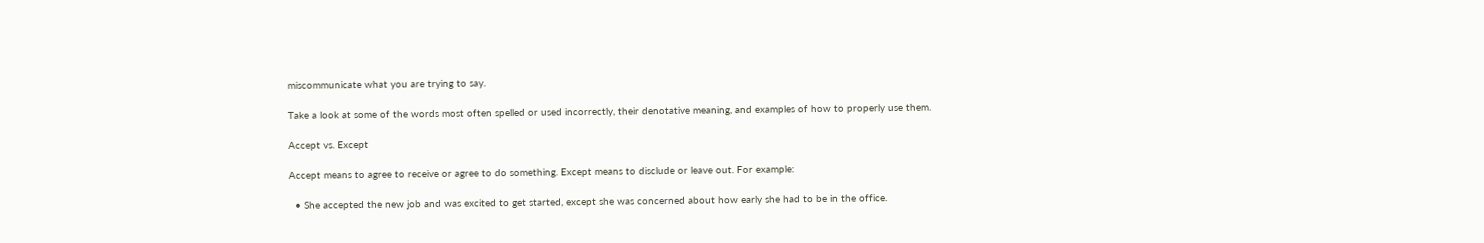miscommunicate what you are trying to say.

Take a look at some of the words most often spelled or used incorrectly, their denotative meaning, and examples of how to properly use them.

Accept vs. Except

Accept means to agree to receive or agree to do something. Except means to disclude or leave out. For example:

  • She accepted the new job and was excited to get started, except she was concerned about how early she had to be in the office.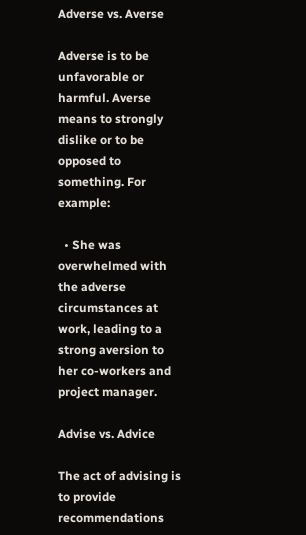Adverse vs. Averse

Adverse is to be unfavorable or harmful. Averse means to strongly dislike or to be opposed to something. For example:

  • She was overwhelmed with the adverse circumstances at work, leading to a strong aversion to her co-workers and project manager.

Advise vs. Advice

The act of advising is to provide recommendations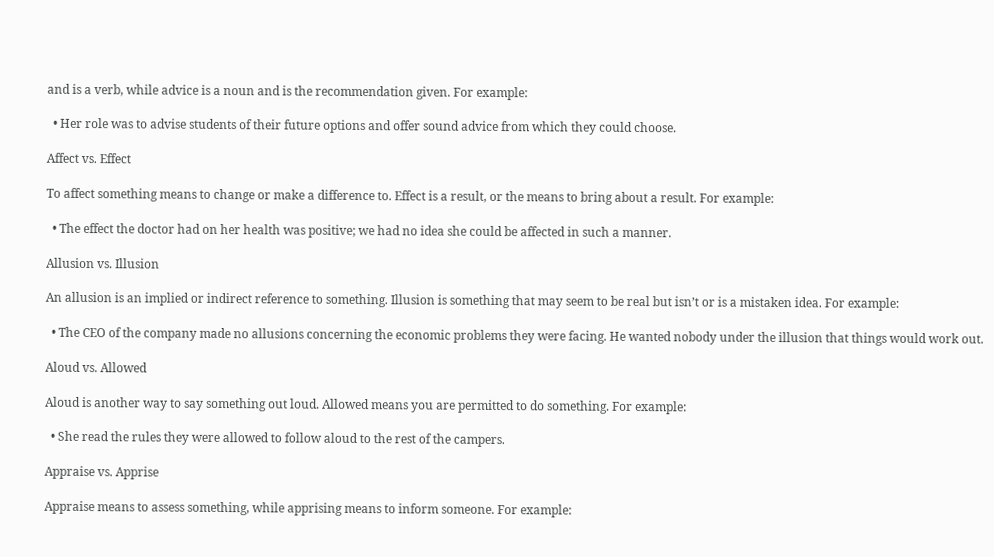and is a verb, while advice is a noun and is the recommendation given. For example:

  • Her role was to advise students of their future options and offer sound advice from which they could choose.

Affect vs. Effect

To affect something means to change or make a difference to. Effect is a result, or the means to bring about a result. For example:

  • The effect the doctor had on her health was positive; we had no idea she could be affected in such a manner.

Allusion vs. Illusion

An allusion is an implied or indirect reference to something. Illusion is something that may seem to be real but isn’t or is a mistaken idea. For example:

  • The CEO of the company made no allusions concerning the economic problems they were facing. He wanted nobody under the illusion that things would work out.

Aloud vs. Allowed

Aloud is another way to say something out loud. Allowed means you are permitted to do something. For example:

  • She read the rules they were allowed to follow aloud to the rest of the campers.

Appraise vs. Apprise

Appraise means to assess something, while apprising means to inform someone. For example: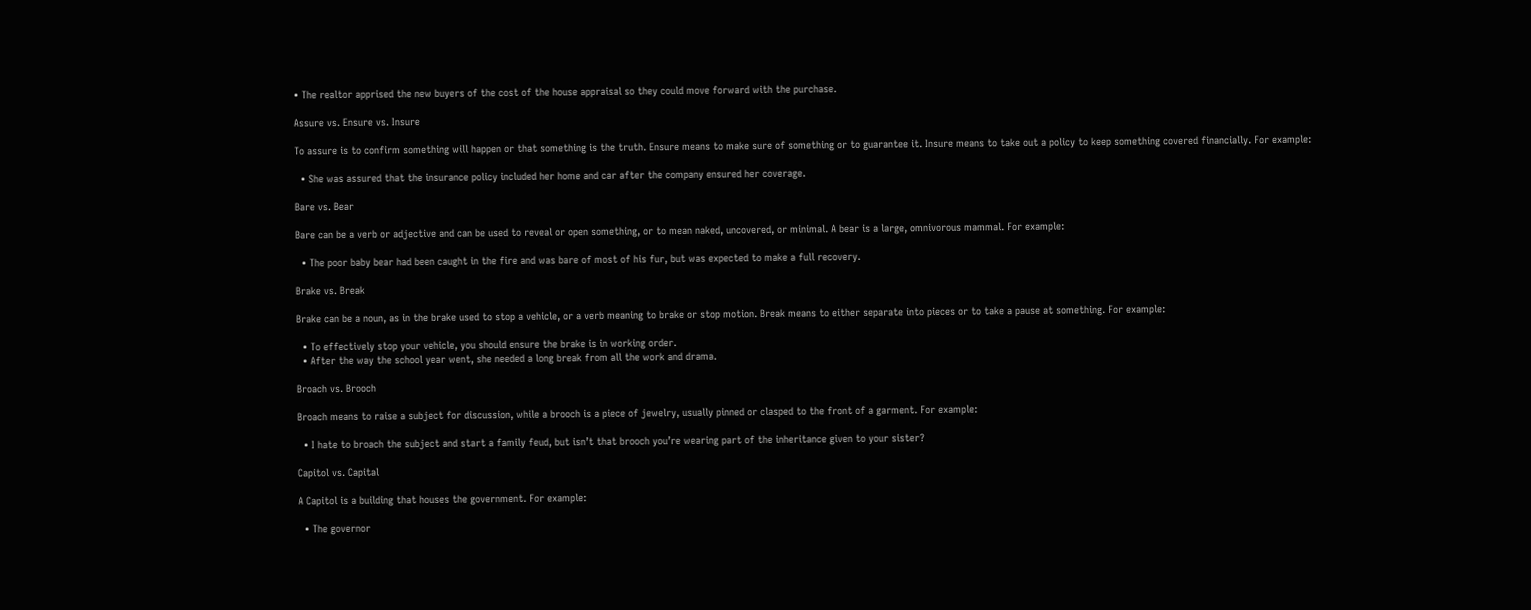• The realtor apprised the new buyers of the cost of the house appraisal so they could move forward with the purchase.

Assure vs. Ensure vs. Insure

To assure is to confirm something will happen or that something is the truth. Ensure means to make sure of something or to guarantee it. Insure means to take out a policy to keep something covered financially. For example:

  • She was assured that the insurance policy included her home and car after the company ensured her coverage.

Bare vs. Bear

Bare can be a verb or adjective and can be used to reveal or open something, or to mean naked, uncovered, or minimal. A bear is a large, omnivorous mammal. For example:

  • The poor baby bear had been caught in the fire and was bare of most of his fur, but was expected to make a full recovery.

Brake vs. Break

Brake can be a noun, as in the brake used to stop a vehicle, or a verb meaning to brake or stop motion. Break means to either separate into pieces or to take a pause at something. For example:

  • To effectively stop your vehicle, you should ensure the brake is in working order.
  • After the way the school year went, she needed a long break from all the work and drama.

Broach vs. Brooch

Broach means to raise a subject for discussion, while a brooch is a piece of jewelry, usually pinned or clasped to the front of a garment. For example:

  • I hate to broach the subject and start a family feud, but isn’t that brooch you’re wearing part of the inheritance given to your sister?

Capitol vs. Capital

A Capitol is a building that houses the government. For example:

  • The governor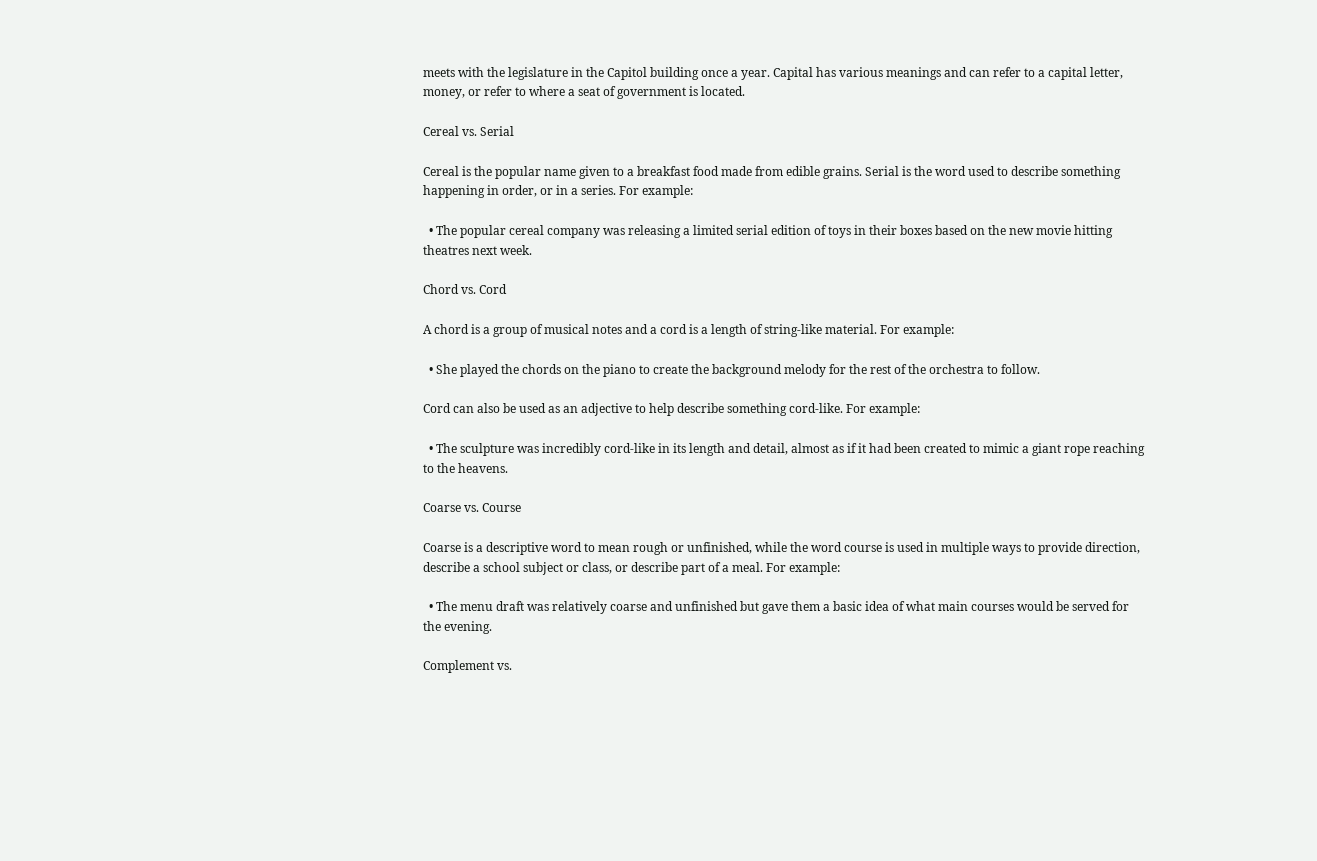meets with the legislature in the Capitol building once a year. Capital has various meanings and can refer to a capital letter, money, or refer to where a seat of government is located.

Cereal vs. Serial

Cereal is the popular name given to a breakfast food made from edible grains. Serial is the word used to describe something happening in order, or in a series. For example:

  • The popular cereal company was releasing a limited serial edition of toys in their boxes based on the new movie hitting theatres next week.

Chord vs. Cord

A chord is a group of musical notes and a cord is a length of string-like material. For example:

  • She played the chords on the piano to create the background melody for the rest of the orchestra to follow.

Cord can also be used as an adjective to help describe something cord-like. For example:

  • The sculpture was incredibly cord-like in its length and detail, almost as if it had been created to mimic a giant rope reaching to the heavens.

Coarse vs. Course

Coarse is a descriptive word to mean rough or unfinished, while the word course is used in multiple ways to provide direction, describe a school subject or class, or describe part of a meal. For example:

  • The menu draft was relatively coarse and unfinished but gave them a basic idea of what main courses would be served for the evening.

Complement vs.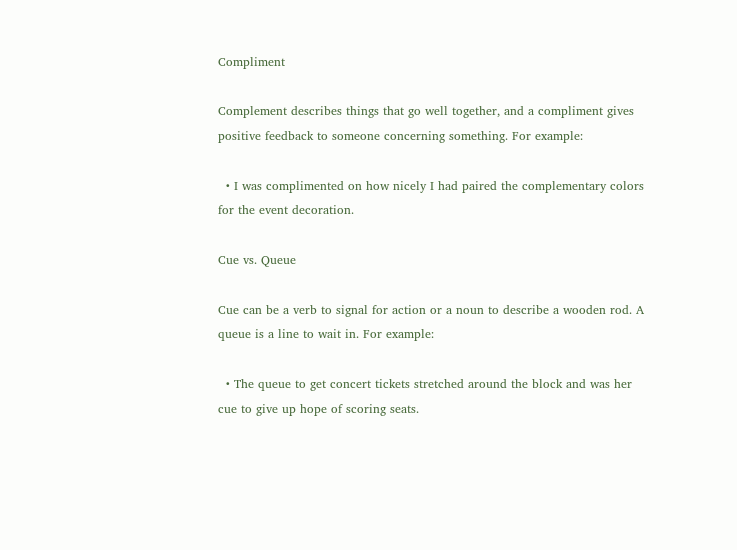Compliment

Complement describes things that go well together, and a compliment gives positive feedback to someone concerning something. For example:

  • I was complimented on how nicely I had paired the complementary colors for the event decoration.

Cue vs. Queue

Cue can be a verb to signal for action or a noun to describe a wooden rod. A queue is a line to wait in. For example:

  • The queue to get concert tickets stretched around the block and was her cue to give up hope of scoring seats.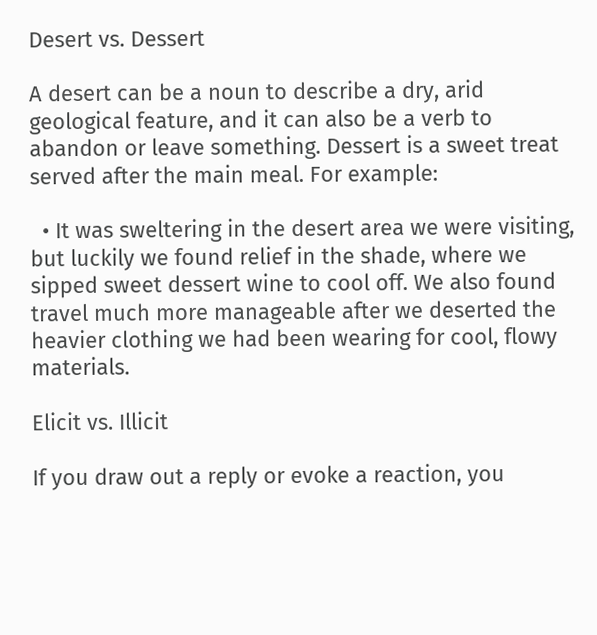Desert vs. Dessert

A desert can be a noun to describe a dry, arid geological feature, and it can also be a verb to abandon or leave something. Dessert is a sweet treat served after the main meal. For example:

  • It was sweltering in the desert area we were visiting, but luckily we found relief in the shade, where we sipped sweet dessert wine to cool off. We also found travel much more manageable after we deserted the heavier clothing we had been wearing for cool, flowy materials.

Elicit vs. Illicit

If you draw out a reply or evoke a reaction, you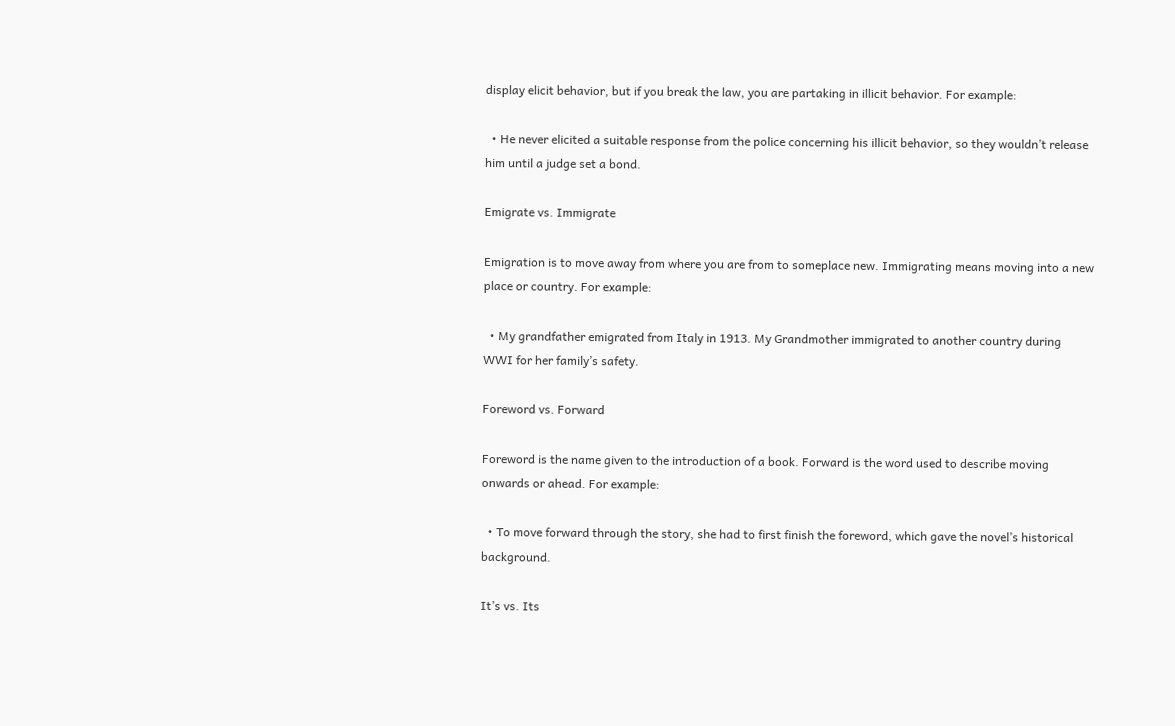display elicit behavior, but if you break the law, you are partaking in illicit behavior. For example:

  • He never elicited a suitable response from the police concerning his illicit behavior, so they wouldn’t release him until a judge set a bond.

Emigrate vs. Immigrate

Emigration is to move away from where you are from to someplace new. Immigrating means moving into a new place or country. For example:

  • My grandfather emigrated from Italy in 1913. My Grandmother immigrated to another country during WWI for her family’s safety.

Foreword vs. Forward

Foreword is the name given to the introduction of a book. Forward is the word used to describe moving onwards or ahead. For example:

  • To move forward through the story, she had to first finish the foreword, which gave the novel’s historical background.

It’s vs. Its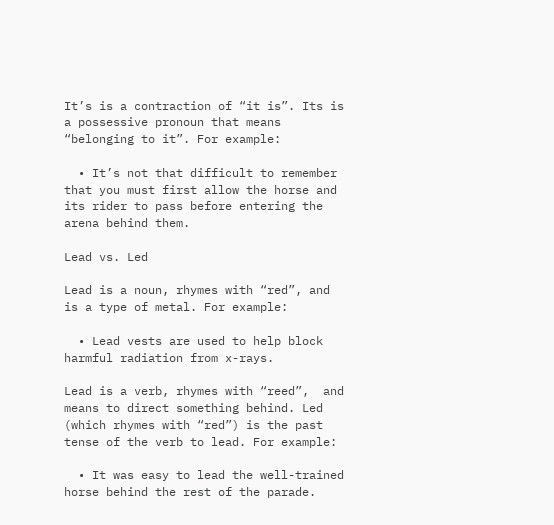It’s is a contraction of “it is”. Its is a possessive pronoun that means “belonging to it”. For example:

  • It’s not that difficult to remember that you must first allow the horse and its rider to pass before entering the arena behind them.

Lead vs. Led

Lead is a noun, rhymes with “red”, and is a type of metal. For example:

  • Lead vests are used to help block harmful radiation from x-rays.

Lead is a verb, rhymes with “reed”,  and means to direct something behind. Led (which rhymes with “red”) is the past tense of the verb to lead. For example:

  • It was easy to lead the well-trained horse behind the rest of the parade.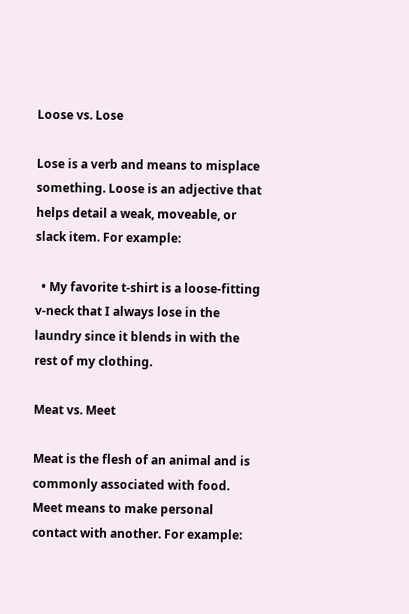Loose vs. Lose

Lose is a verb and means to misplace something. Loose is an adjective that helps detail a weak, moveable, or slack item. For example:

  • My favorite t-shirt is a loose-fitting v-neck that I always lose in the laundry since it blends in with the rest of my clothing.

Meat vs. Meet

Meat is the flesh of an animal and is commonly associated with food. Meet means to make personal contact with another. For example: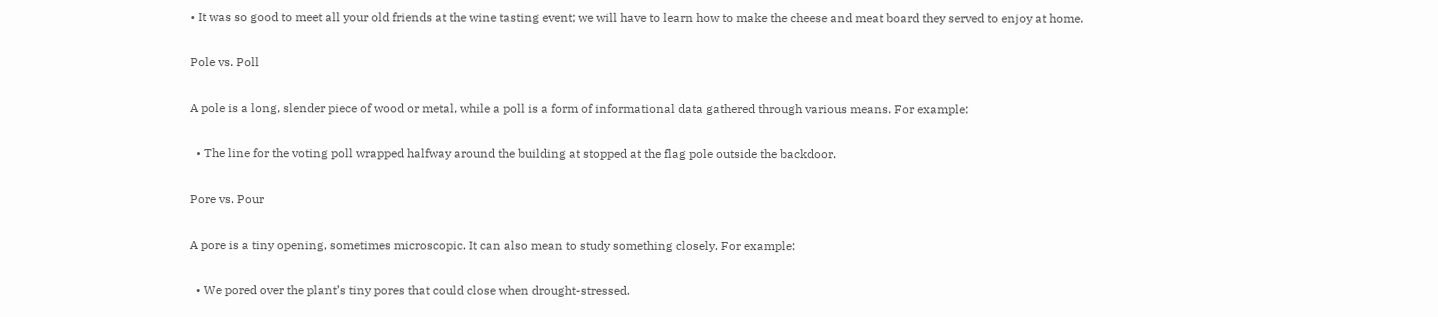• It was so good to meet all your old friends at the wine tasting event; we will have to learn how to make the cheese and meat board they served to enjoy at home.

Pole vs. Poll

A pole is a long, slender piece of wood or metal, while a poll is a form of informational data gathered through various means. For example:

  • The line for the voting poll wrapped halfway around the building at stopped at the flag pole outside the backdoor.

Pore vs. Pour

A pore is a tiny opening, sometimes microscopic. It can also mean to study something closely. For example:

  • We pored over the plant’s tiny pores that could close when drought-stressed.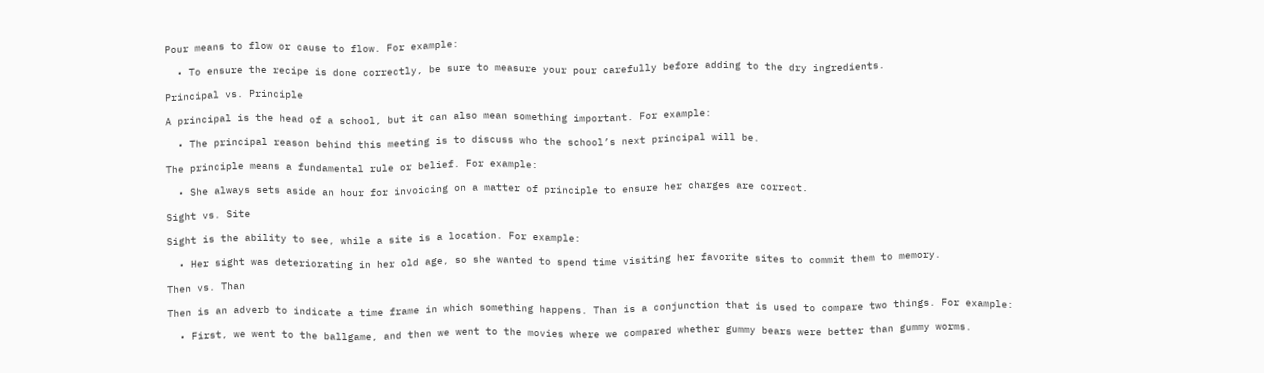Pour means to flow or cause to flow. For example:

  • To ensure the recipe is done correctly, be sure to measure your pour carefully before adding to the dry ingredients.

Principal vs. Principle

A principal is the head of a school, but it can also mean something important. For example:

  • The principal reason behind this meeting is to discuss who the school’s next principal will be.

The principle means a fundamental rule or belief. For example:

  • She always sets aside an hour for invoicing on a matter of principle to ensure her charges are correct.

Sight vs. Site

Sight is the ability to see, while a site is a location. For example:

  • Her sight was deteriorating in her old age, so she wanted to spend time visiting her favorite sites to commit them to memory.

Then vs. Than

Then is an adverb to indicate a time frame in which something happens. Than is a conjunction that is used to compare two things. For example:

  • First, we went to the ballgame, and then we went to the movies where we compared whether gummy bears were better than gummy worms.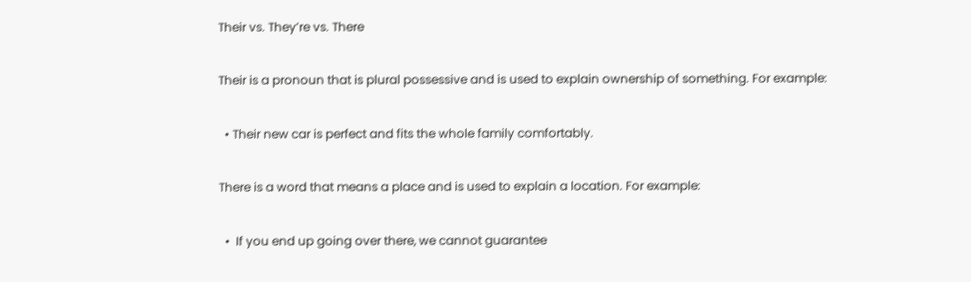Their vs. They’re vs. There

Their is a pronoun that is plural possessive and is used to explain ownership of something. For example:

  • Their new car is perfect and fits the whole family comfortably.

There is a word that means a place and is used to explain a location. For example:

  •  If you end up going over there, we cannot guarantee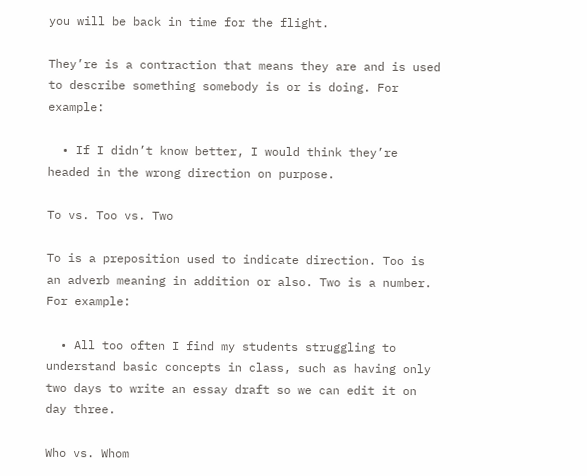you will be back in time for the flight.

They’re is a contraction that means they are and is used to describe something somebody is or is doing. For example:

  • If I didn’t know better, I would think they’re headed in the wrong direction on purpose.

To vs. Too vs. Two

To is a preposition used to indicate direction. Too is an adverb meaning in addition or also. Two is a number. For example:

  • All too often I find my students struggling to understand basic concepts in class, such as having only two days to write an essay draft so we can edit it on day three.

Who vs. Whom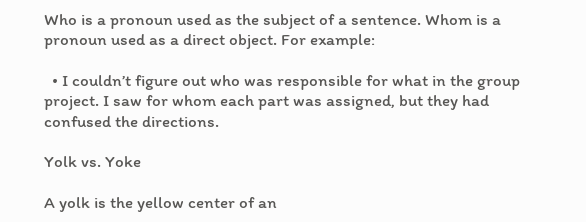Who is a pronoun used as the subject of a sentence. Whom is a pronoun used as a direct object. For example:

  • I couldn’t figure out who was responsible for what in the group project. I saw for whom each part was assigned, but they had confused the directions.

Yolk vs. Yoke

A yolk is the yellow center of an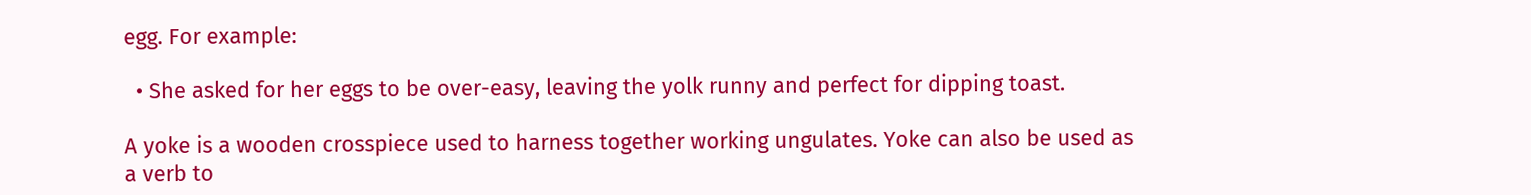egg. For example:

  • She asked for her eggs to be over-easy, leaving the yolk runny and perfect for dipping toast.

A yoke is a wooden crosspiece used to harness together working ungulates. Yoke can also be used as a verb to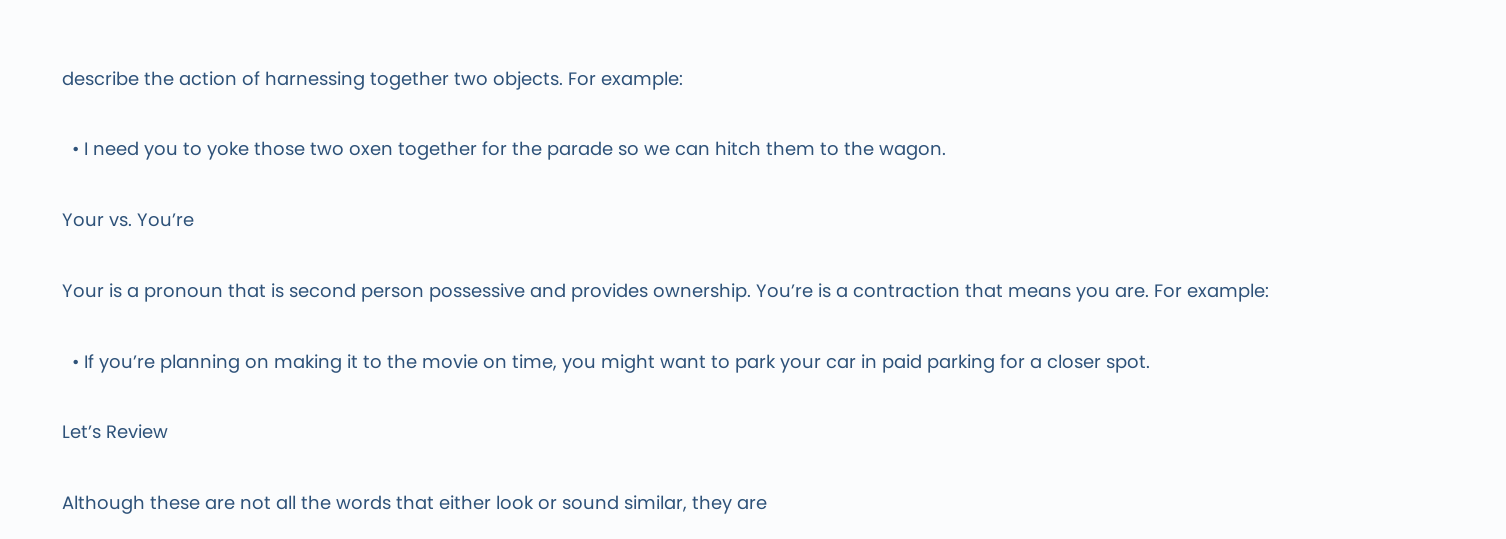describe the action of harnessing together two objects. For example:

  • I need you to yoke those two oxen together for the parade so we can hitch them to the wagon.

Your vs. You’re

Your is a pronoun that is second person possessive and provides ownership. You’re is a contraction that means you are. For example:

  • If you’re planning on making it to the movie on time, you might want to park your car in paid parking for a closer spot.

Let’s Review

Although these are not all the words that either look or sound similar, they are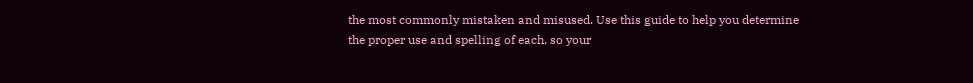the most commonly mistaken and misused. Use this guide to help you determine the proper use and spelling of each, so your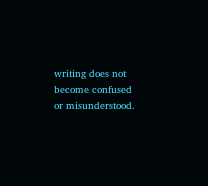writing does not become confused or misunderstood.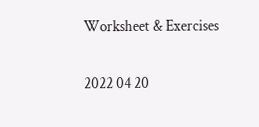Worksheet & Exercises

2022 04 20